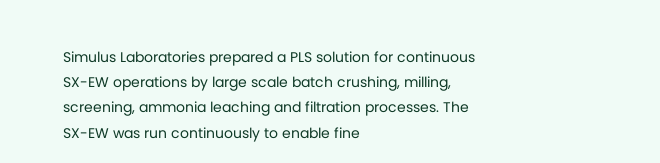Simulus Laboratories prepared a PLS solution for continuous SX-EW operations by large scale batch crushing, milling, screening, ammonia leaching and filtration processes. The SX-EW was run continuously to enable fine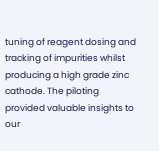tuning of reagent dosing and tracking of impurities whilst producing a high grade zinc cathode. The piloting provided valuable insights to our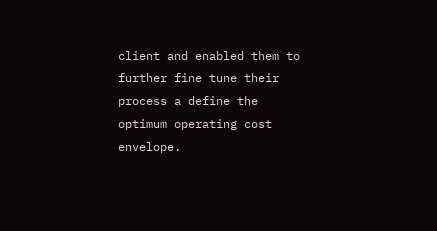client and enabled them to further fine tune their process a define the optimum operating cost envelope.